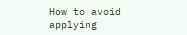How to avoid applying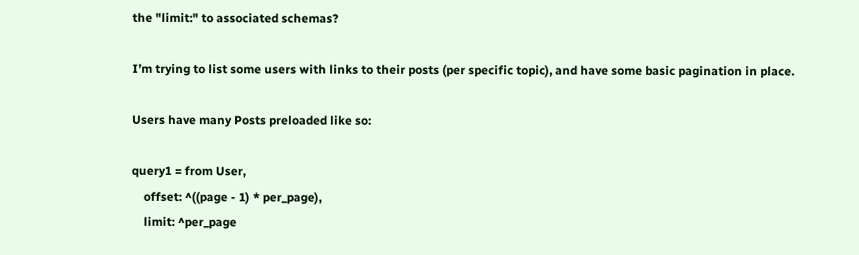the "limit:" to associated schemas?

I’m trying to list some users with links to their posts (per specific topic), and have some basic pagination in place.

Users have many Posts preloaded like so:

query1 = from User,
    offset: ^((page - 1) * per_page),
    limit: ^per_page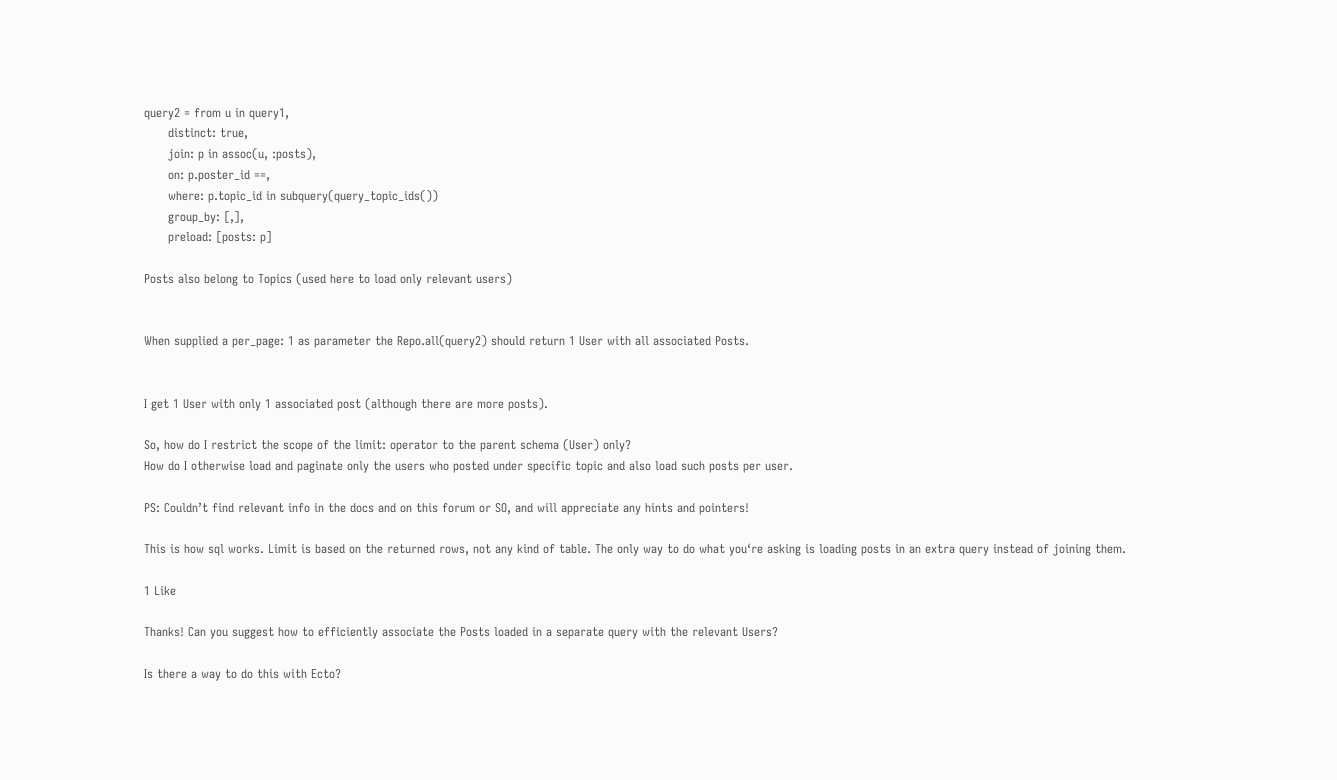query2 = from u in query1,
      distinct: true,
      join: p in assoc(u, :posts),
      on: p.poster_id ==,
      where: p.topic_id in subquery(query_topic_ids())
      group_by: [,],
      preload: [posts: p]

Posts also belong to Topics (used here to load only relevant users)


When supplied a per_page: 1 as parameter the Repo.all(query2) should return 1 User with all associated Posts.


I get 1 User with only 1 associated post (although there are more posts).

So, how do I restrict the scope of the limit: operator to the parent schema (User) only?
How do I otherwise load and paginate only the users who posted under specific topic and also load such posts per user.

PS: Couldn’t find relevant info in the docs and on this forum or SO, and will appreciate any hints and pointers!

This is how sql works. Limit is based on the returned rows, not any kind of table. The only way to do what you‘re asking is loading posts in an extra query instead of joining them.

1 Like

Thanks! Can you suggest how to efficiently associate the Posts loaded in a separate query with the relevant Users?

Is there a way to do this with Ecto?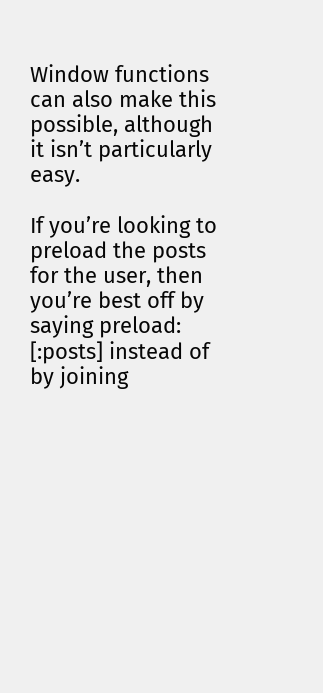Window functions can also make this possible, although it isn’t particularly easy.

If you’re looking to preload the posts for the user, then you’re best off by saying preload: [:posts] instead of by joining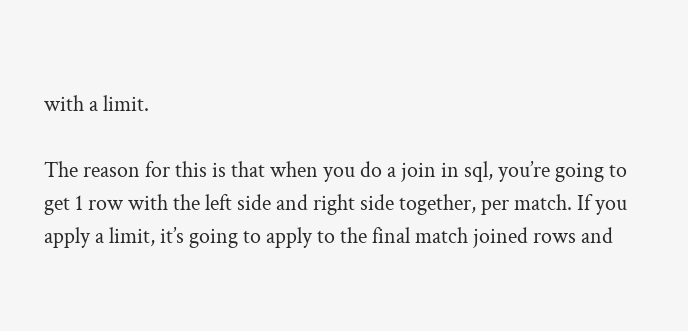with a limit.

The reason for this is that when you do a join in sql, you’re going to get 1 row with the left side and right side together, per match. If you apply a limit, it’s going to apply to the final match joined rows and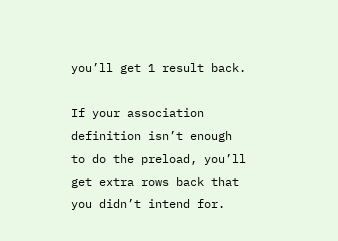you’ll get 1 result back.

If your association definition isn’t enough to do the preload, you’ll get extra rows back that you didn’t intend for.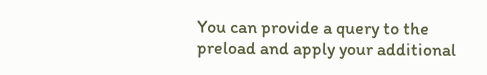You can provide a query to the preload and apply your additional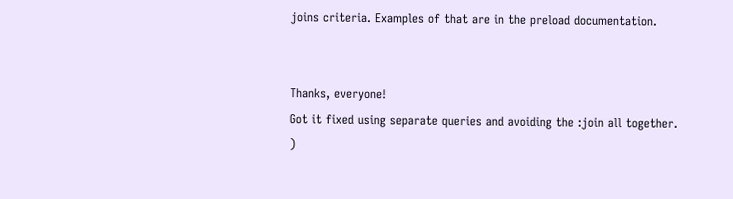joins criteria. Examples of that are in the preload documentation.


Thanks, everyone!
Got it fixed using separate queries and avoiding the :join all together. )